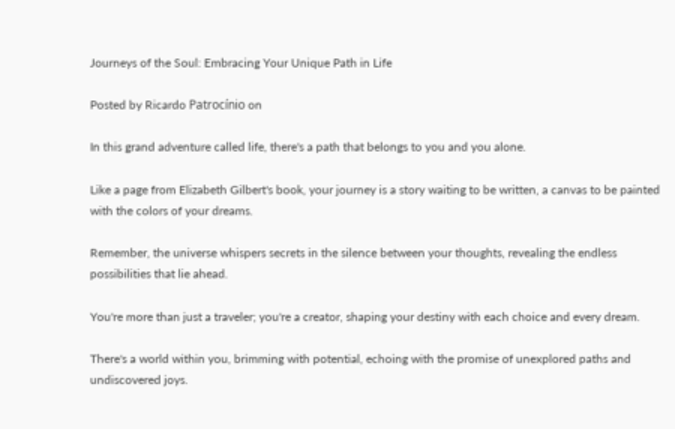Journeys of the Soul: Embracing Your Unique Path in Life

Posted by Ricardo Patrocínio on

In this grand adventure called life, there's a path that belongs to you and you alone.

Like a page from Elizabeth Gilbert's book, your journey is a story waiting to be written, a canvas to be painted with the colors of your dreams.

Remember, the universe whispers secrets in the silence between your thoughts, revealing the endless possibilities that lie ahead.

You're more than just a traveler; you're a creator, shaping your destiny with each choice and every dream.

There's a world within you, brimming with potential, echoing with the promise of unexplored paths and undiscovered joys.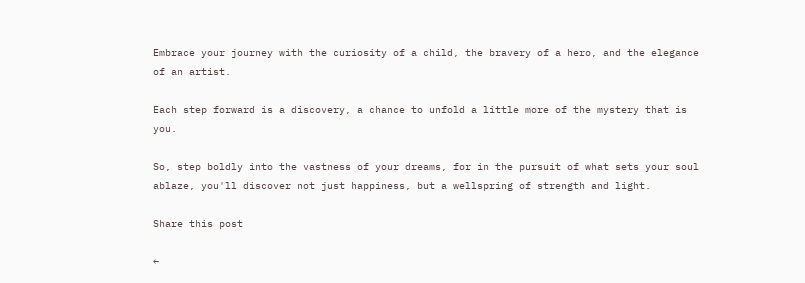Embrace your journey with the curiosity of a child, the bravery of a hero, and the elegance of an artist.

Each step forward is a discovery, a chance to unfold a little more of the mystery that is you.

So, step boldly into the vastness of your dreams, for in the pursuit of what sets your soul ablaze, you'll discover not just happiness, but a wellspring of strength and light.

Share this post

←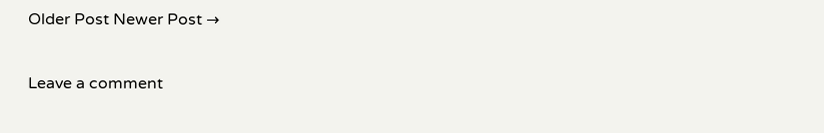Older Post Newer Post →

Leave a comment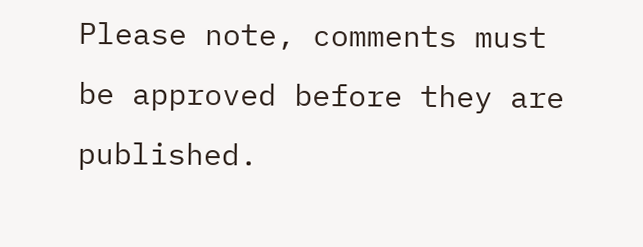Please note, comments must be approved before they are published.